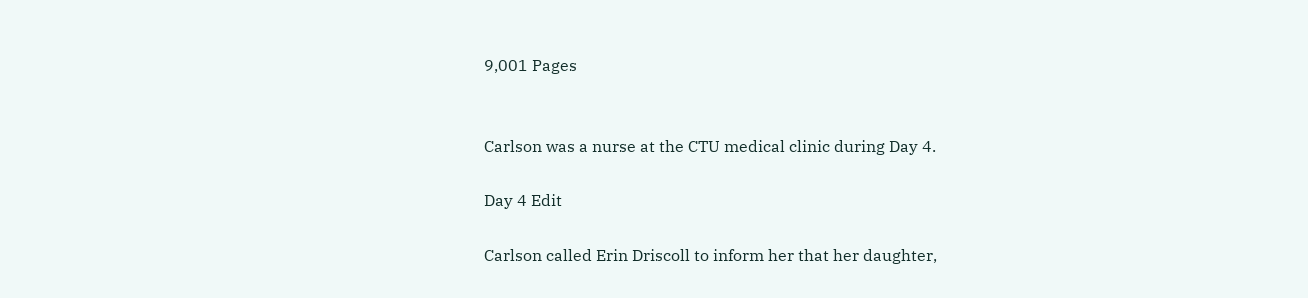9,001 Pages


Carlson was a nurse at the CTU medical clinic during Day 4.

Day 4 Edit

Carlson called Erin Driscoll to inform her that her daughter,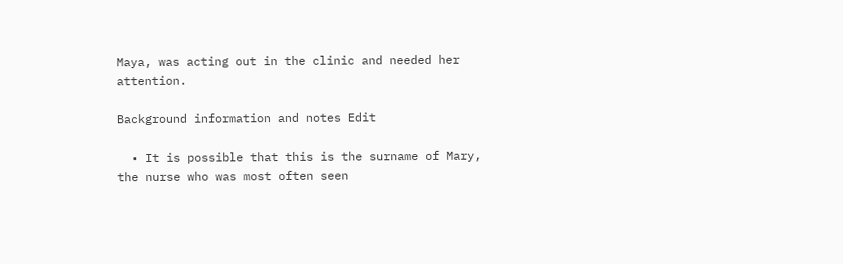Maya, was acting out in the clinic and needed her attention.

Background information and notes Edit

  • It is possible that this is the surname of Mary, the nurse who was most often seen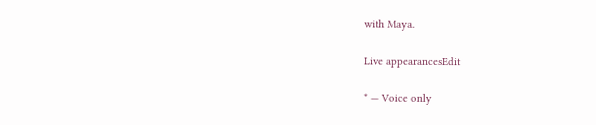with Maya.

Live appearancesEdit

* — Voice only